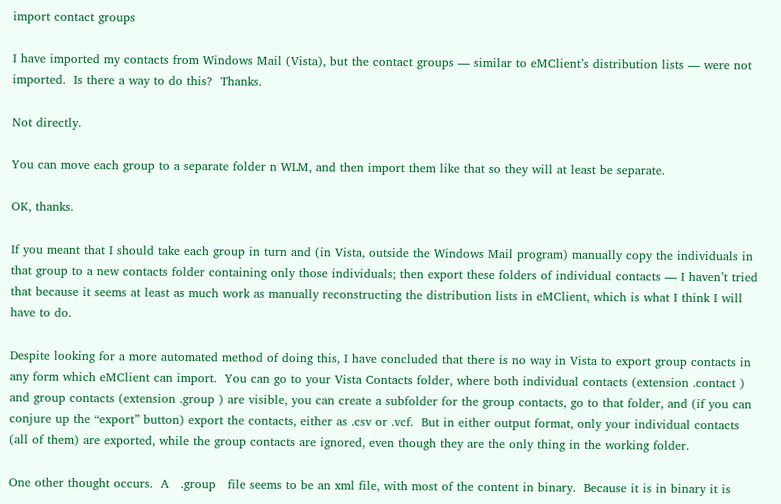import contact groups

I have imported my contacts from Windows Mail (Vista), but the contact groups — similar to eMClient’s distribution lists — were not imported.  Is there a way to do this?  Thanks.

Not directly.

You can move each group to a separate folder n WLM, and then import them like that so they will at least be separate.

OK, thanks.

If you meant that I should take each group in turn and (in Vista, outside the Windows Mail program) manually copy the individuals in that group to a new contacts folder containing only those individuals; then export these folders of individual contacts — I haven’t tried that because it seems at least as much work as manually reconstructing the distribution lists in eMClient, which is what I think I will have to do.

Despite looking for a more automated method of doing this, I have concluded that there is no way in Vista to export group contacts in any form which eMClient can import.  You can go to your Vista Contacts folder, where both individual contacts (extension .contact ) and group contacts (extension .group ) are visible, you can create a subfolder for the group contacts, go to that folder, and (if you can conjure up the “export” button) export the contacts, either as .csv or .vcf.  But in either output format, only your individual contacts (all of them) are exported, while the group contacts are ignored, even though they are the only thing in the working folder.

One other thought occurs.  A   .group   file seems to be an xml file, with most of the content in binary.  Because it is in binary it is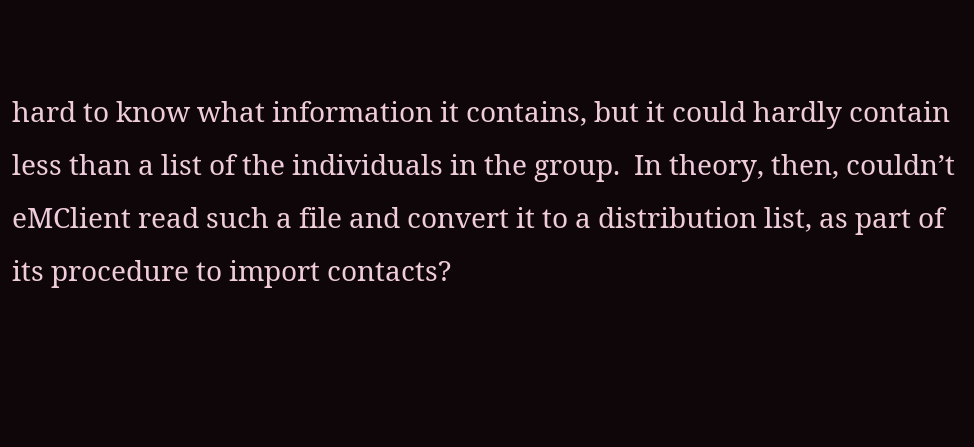hard to know what information it contains, but it could hardly contain less than a list of the individuals in the group.  In theory, then, couldn’t eMClient read such a file and convert it to a distribution list, as part of its procedure to import contacts?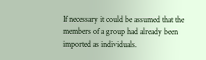If necessary it could be assumed that the members of a group had already been imported as individuals.